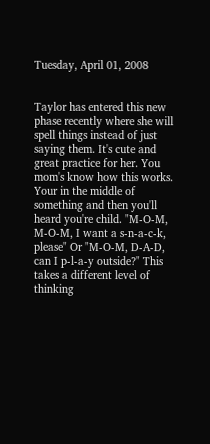Tuesday, April 01, 2008


Taylor has entered this new phase recently where she will spell things instead of just saying them. It's cute and great practice for her. You mom's know how this works. Your in the middle of something and then you'll heard you're child. "M-O-M, M-O-M, I want a s-n-a-c-k, please" Or "M-O-M, D-A-D, can I p-l-a-y outside?" This takes a different level of thinking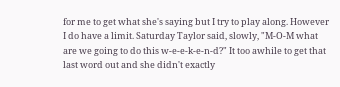for me to get what she's saying but I try to play along. However I do have a limit. Saturday Taylor said, slowly, "M-O-M what are we going to do this w-e-e-k-e-n-d?" It too awhile to get that last word out and she didn't exactly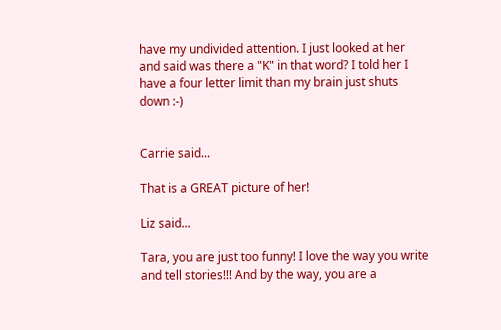have my undivided attention. I just looked at her and said was there a "K" in that word? I told her I have a four letter limit than my brain just shuts down :-)


Carrie said...

That is a GREAT picture of her!

Liz said...

Tara, you are just too funny! I love the way you write and tell stories!!! And by the way, you are a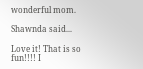wonderful mom.

Shawnda said...

Love it! That is so fun!!!! I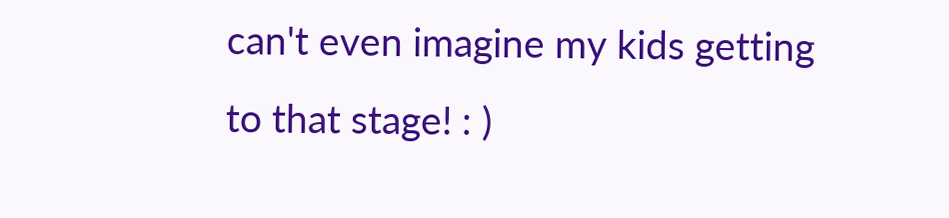can't even imagine my kids getting to that stage! : )